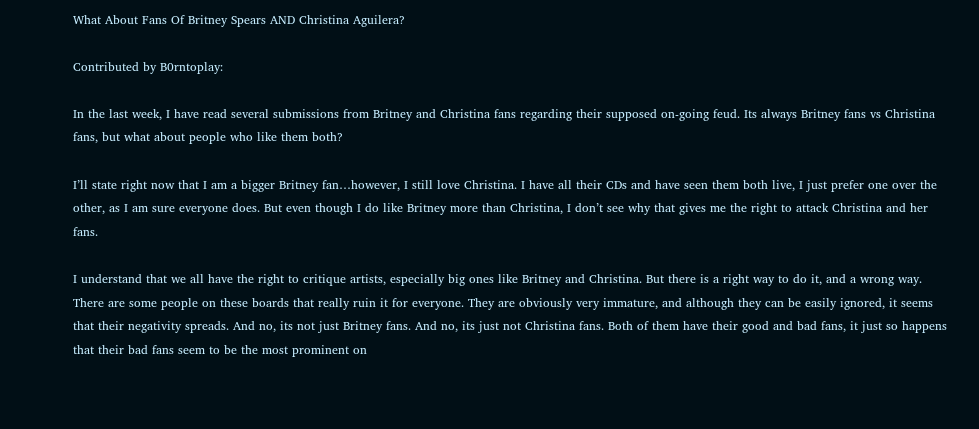What About Fans Of Britney Spears AND Christina Aguilera?

Contributed by B0rntoplay:

In the last week, I have read several submissions from Britney and Christina fans regarding their supposed on-going feud. Its always Britney fans vs Christina fans, but what about people who like them both?

I’ll state right now that I am a bigger Britney fan…however, I still love Christina. I have all their CDs and have seen them both live, I just prefer one over the other, as I am sure everyone does. But even though I do like Britney more than Christina, I don’t see why that gives me the right to attack Christina and her fans.

I understand that we all have the right to critique artists, especially big ones like Britney and Christina. But there is a right way to do it, and a wrong way. There are some people on these boards that really ruin it for everyone. They are obviously very immature, and although they can be easily ignored, it seems that their negativity spreads. And no, its not just Britney fans. And no, its just not Christina fans. Both of them have their good and bad fans, it just so happens that their bad fans seem to be the most prominent on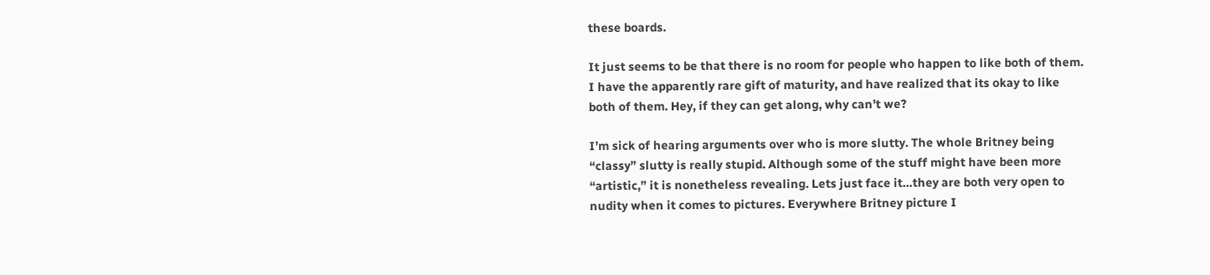these boards.

It just seems to be that there is no room for people who happen to like both of them. I have the apparently rare gift of maturity, and have realized that its okay to like both of them. Hey, if they can get along, why can’t we?

I’m sick of hearing arguments over who is more slutty. The whole Britney being “classy” slutty is really stupid. Although some of the stuff might have been more “artistic,” it is nonetheless revealing. Lets just face it…they are both very open to nudity when it comes to pictures. Everywhere Britney picture I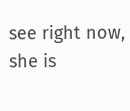see right now, she is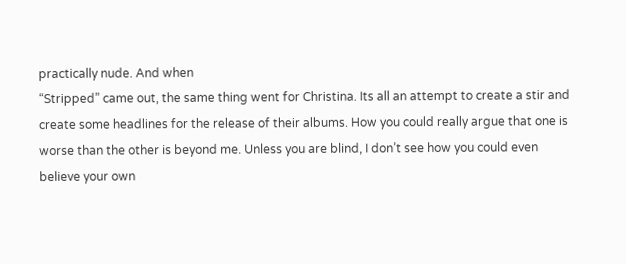practically nude. And when
“Stripped” came out, the same thing went for Christina. Its all an attempt to create a stir and create some headlines for the release of their albums. How you could really argue that one is worse than the other is beyond me. Unless you are blind, I don’t see how you could even believe your own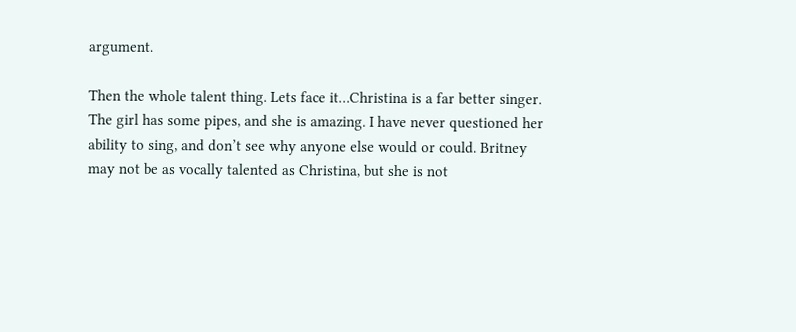argument.

Then the whole talent thing. Lets face it…Christina is a far better singer. The girl has some pipes, and she is amazing. I have never questioned her ability to sing, and don’t see why anyone else would or could. Britney may not be as vocally talented as Christina, but she is not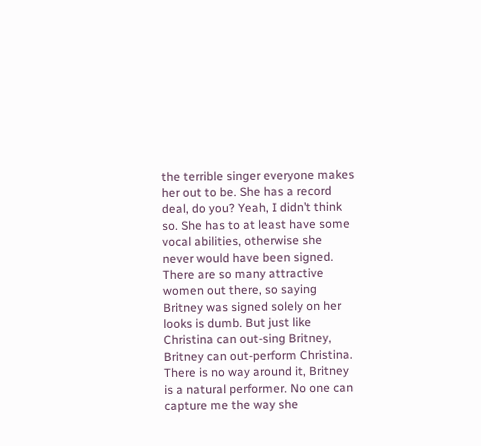the terrible singer everyone makes her out to be. She has a record deal, do you? Yeah, I didn’t think so. She has to at least have some vocal abilities, otherwise she never would have been signed. There are so many attractive women out there, so saying Britney was signed solely on her looks is dumb. But just like Christina can out-sing Britney, Britney can out-perform Christina. There is no way around it, Britney is a natural performer. No one can capture me the way she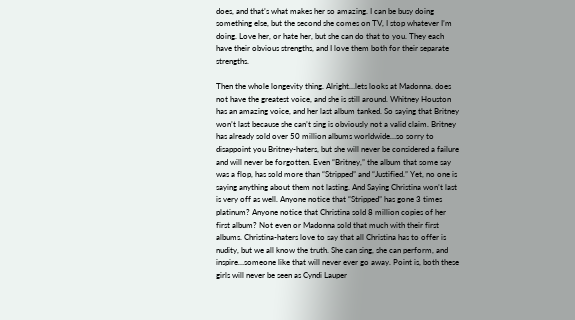does, and that’s what makes her so amazing. I can be busy doing something else, but the second she comes on TV, I stop whatever I’m doing. Love her, or hate her, but she can do that to you. They each have their obvious strengths, and I love them both for their separate strengths.

Then the whole longevity thing. Alright…lets looks at Madonna. does not have the greatest voice, and she is still around. Whitney Houston has an amazing voice, and her last album tanked. So saying that Britney won’t last because she can’t sing is obviously not a valid claim. Britney has already sold over 50 million albums worldwide…so sorry to disappoint you Britney-haters, but she will never be considered a failure and will never be forgotten. Even “Britney,” the album that some say was a flop, has sold more than “Stripped” and “Justified.” Yet, no one is saying anything about them not lasting. And Saying Christina won’t last is very off as well. Anyone notice that “Stripped” has gone 3 times platinum? Anyone notice that Christina sold 8 million copies of her first album? Not even or Madonna sold that much with their first albums. Christina-haters love to say that all Christina has to offer is nudity, but we all know the truth. She can sing, she can perform, and inspire…someone like that will never ever go away. Point is, both these girls will never be seen as Cyndi Lauper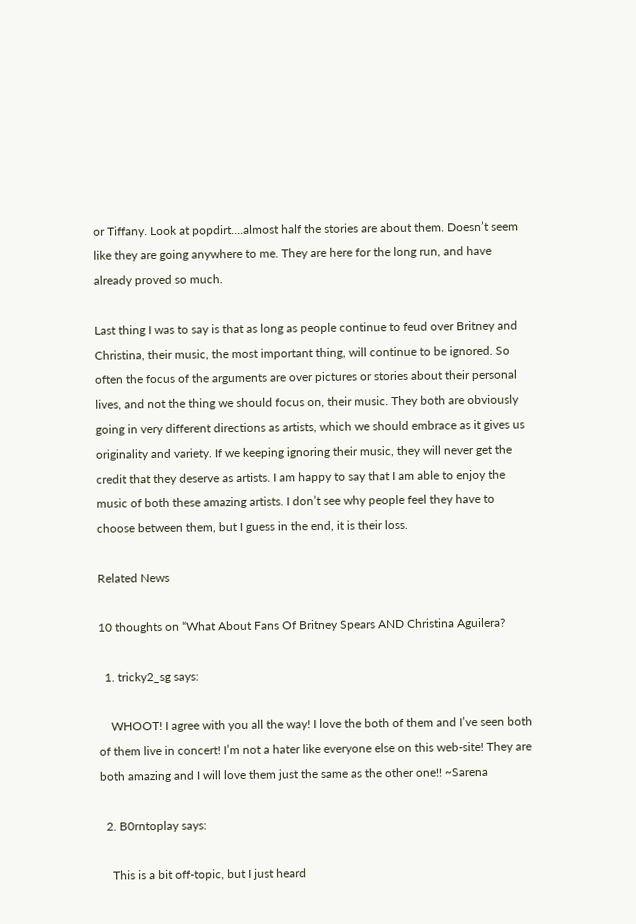or Tiffany. Look at popdirt….almost half the stories are about them. Doesn’t seem like they are going anywhere to me. They are here for the long run, and have already proved so much.

Last thing I was to say is that as long as people continue to feud over Britney and Christina, their music, the most important thing, will continue to be ignored. So often the focus of the arguments are over pictures or stories about their personal lives, and not the thing we should focus on, their music. They both are obviously going in very different directions as artists, which we should embrace as it gives us originality and variety. If we keeping ignoring their music, they will never get the credit that they deserve as artists. I am happy to say that I am able to enjoy the music of both these amazing artists. I don’t see why people feel they have to choose between them, but I guess in the end, it is their loss.

Related News

10 thoughts on “What About Fans Of Britney Spears AND Christina Aguilera?

  1. tricky2_sg says:

    WHOOT! I agree with you all the way! I love the both of them and I’ve seen both of them live in concert! I’m not a hater like everyone else on this web-site! They are both amazing and I will love them just the same as the other one!! ~Sarena

  2. B0rntoplay says:

    This is a bit off-topic, but I just heard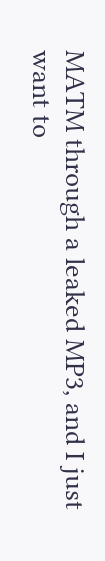MATM through a leaked MP3, and I just want to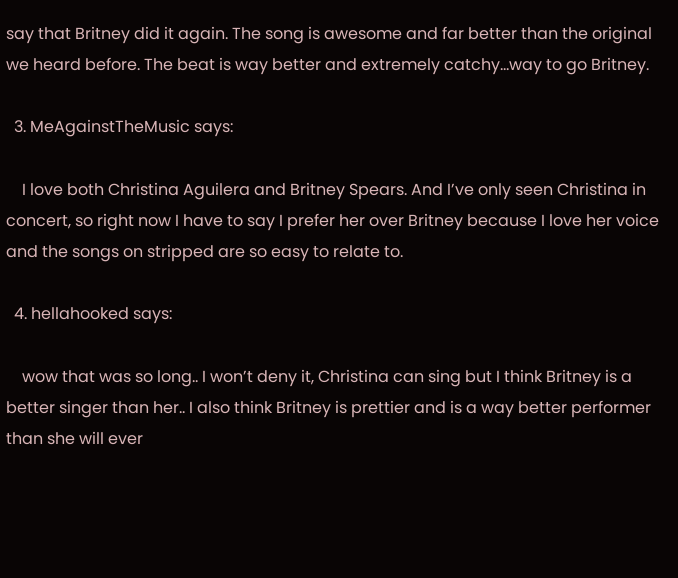say that Britney did it again. The song is awesome and far better than the original we heard before. The beat is way better and extremely catchy…way to go Britney.

  3. MeAgainstTheMusic says:

    I love both Christina Aguilera and Britney Spears. And I’ve only seen Christina in concert, so right now I have to say I prefer her over Britney because I love her voice and the songs on stripped are so easy to relate to.

  4. hellahooked says:

    wow that was so long.. I won’t deny it, Christina can sing but I think Britney is a better singer than her.. I also think Britney is prettier and is a way better performer than she will ever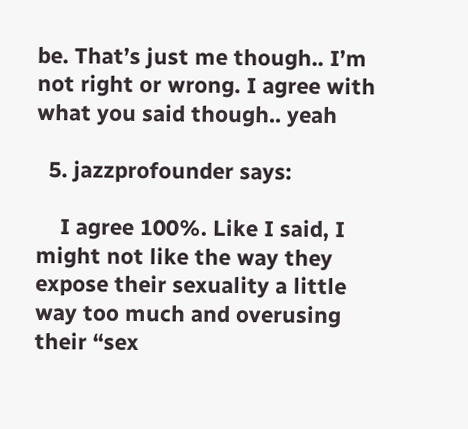be. That’s just me though.. I’m not right or wrong. I agree with what you said though.. yeah

  5. jazzprofounder says:

    I agree 100%. Like I said, I might not like the way they expose their sexuality a little way too much and overusing their “sex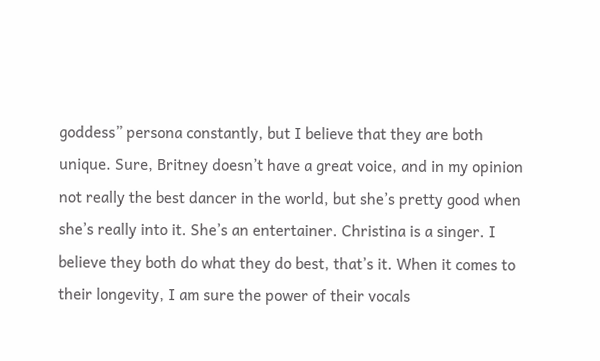goddess” persona constantly, but I believe that they are both unique. Sure, Britney doesn’t have a great voice, and in my opinion not really the best dancer in the world, but she’s pretty good when she’s really into it. She’s an entertainer. Christina is a singer. I believe they both do what they do best, that’s it. When it comes to their longevity, I am sure the power of their vocals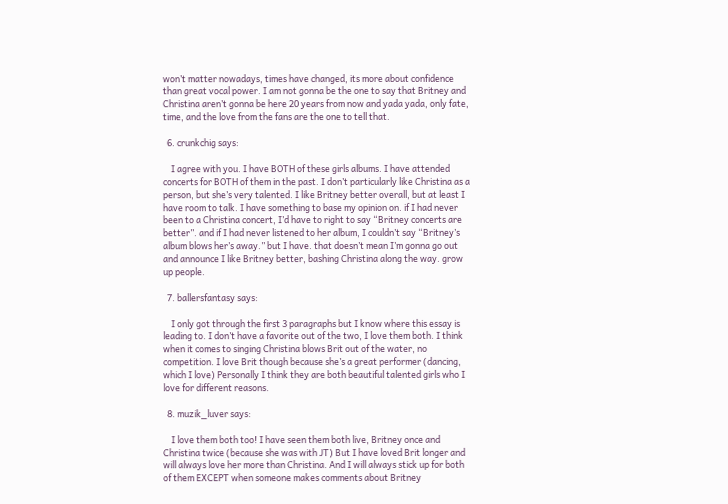won’t matter nowadays, times have changed, its more about confidence than great vocal power. I am not gonna be the one to say that Britney and Christina aren’t gonna be here 20 years from now and yada yada, only fate, time, and the love from the fans are the one to tell that.

  6. crunkchig says:

    I agree with you. I have BOTH of these girls albums. I have attended concerts for BOTH of them in the past. I don’t particularly like Christina as a person, but she’s very talented. I like Britney better overall, but at least I have room to talk. I have something to base my opinion on. if I had never been to a Christina concert, I’d have to right to say “Britney concerts are better”. and if I had never listened to her album, I couldn’t say “Britney’s album blows her’s away.” but I have. that doesn’t mean I’m gonna go out and announce I like Britney better, bashing Christina along the way. grow up people.

  7. ballersfantasy says:

    I only got through the first 3 paragraphs but I know where this essay is leading to. I don’t have a favorite out of the two, I love them both. I think when it comes to singing Christina blows Brit out of the water, no competition. I love Brit though because she’s a great performer (dancing, which I love) Personally I think they are both beautiful talented girls who I love for different reasons.

  8. muzik_luver says:

    I love them both too! I have seen them both live, Britney once and Christina twice (because she was with JT) But I have loved Brit longer and will always love her more than Christina. And I will always stick up for both of them EXCEPT when someone makes comments about Britney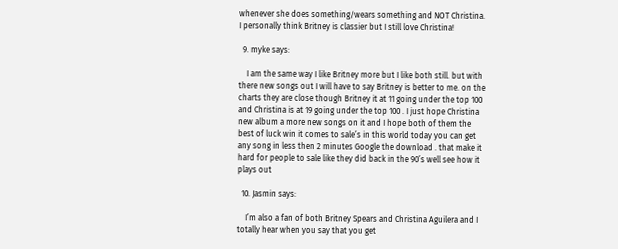whenever she does something/wears something and NOT Christina. I personally think Britney is classier but I still love Christina!

  9. myke says:

    I am the same way I like Britney more but I like both still. but with there new songs out I will have to say Britney is better to me. on the charts they are close though Britney it at 11 going under the top 100 and Christina is at 19 going under the top 100 . I just hope Christina new album a more new songs on it and I hope both of them the best of luck win it comes to sale’s in this world today you can get any song in less then 2 minutes Google the download . that make it hard for people to sale like they did back in the 90’s well see how it plays out

  10. Jasmin says:

    I’m also a fan of both Britney Spears and Christina Aguilera and I totally hear when you say that you get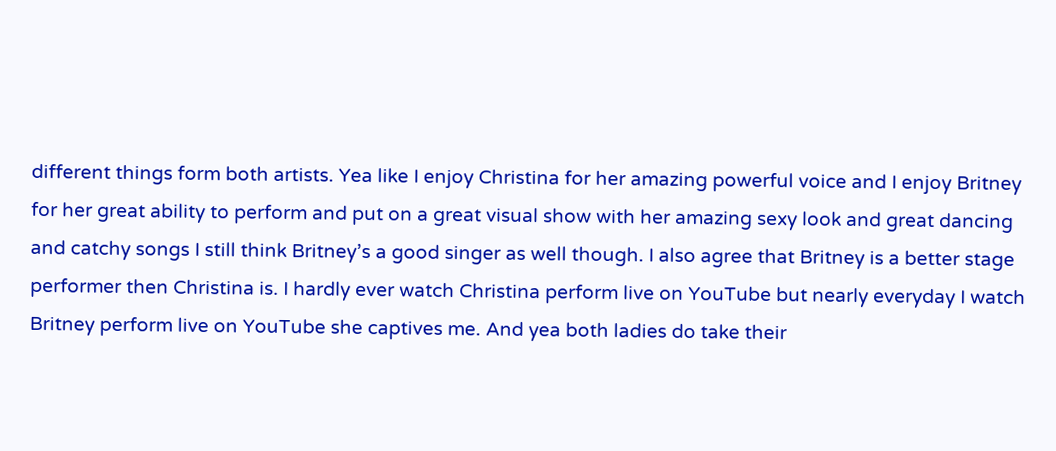different things form both artists. Yea like I enjoy Christina for her amazing powerful voice and I enjoy Britney for her great ability to perform and put on a great visual show with her amazing sexy look and great dancing and catchy songs I still think Britney’s a good singer as well though. I also agree that Britney is a better stage performer then Christina is. I hardly ever watch Christina perform live on YouTube but nearly everyday I watch Britney perform live on YouTube she captives me. And yea both ladies do take their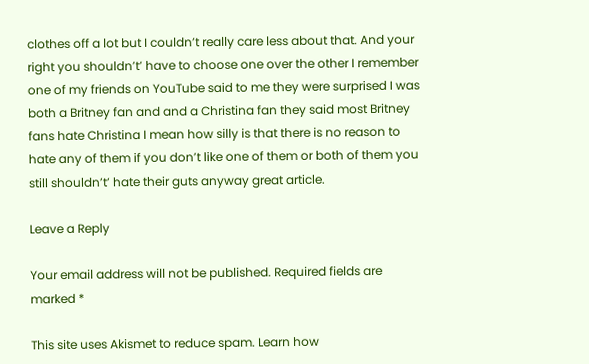clothes off a lot but I couldn’t really care less about that. And your right you shouldn’t’ have to choose one over the other I remember one of my friends on YouTube said to me they were surprised I was both a Britney fan and and a Christina fan they said most Britney fans hate Christina I mean how silly is that there is no reason to hate any of them if you don’t like one of them or both of them you still shouldn’t’ hate their guts anyway great article.

Leave a Reply

Your email address will not be published. Required fields are marked *

This site uses Akismet to reduce spam. Learn how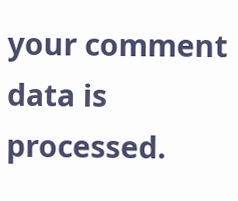your comment data is processed.